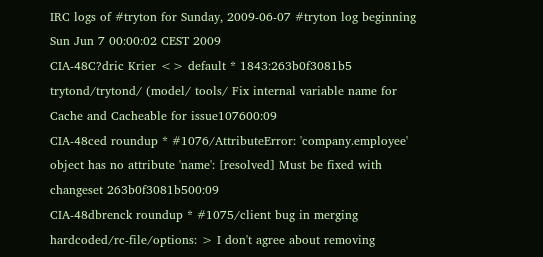IRC logs of #tryton for Sunday, 2009-06-07 #tryton log beginning Sun Jun 7 00:00:02 CEST 2009
CIA-48C?dric Krier <> default * 1843:263b0f3081b5 trytond/trytond/ (model/ tools/ Fix internal variable name for Cache and Cacheable for issue107600:09
CIA-48ced roundup * #1076/AttributeError: 'company.employee' object has no attribute 'name': [resolved] Must be fixed with changeset 263b0f3081b500:09
CIA-48dbrenck roundup * #1075/client bug in merging hardcoded/rc-file/options: > I don't agree about removing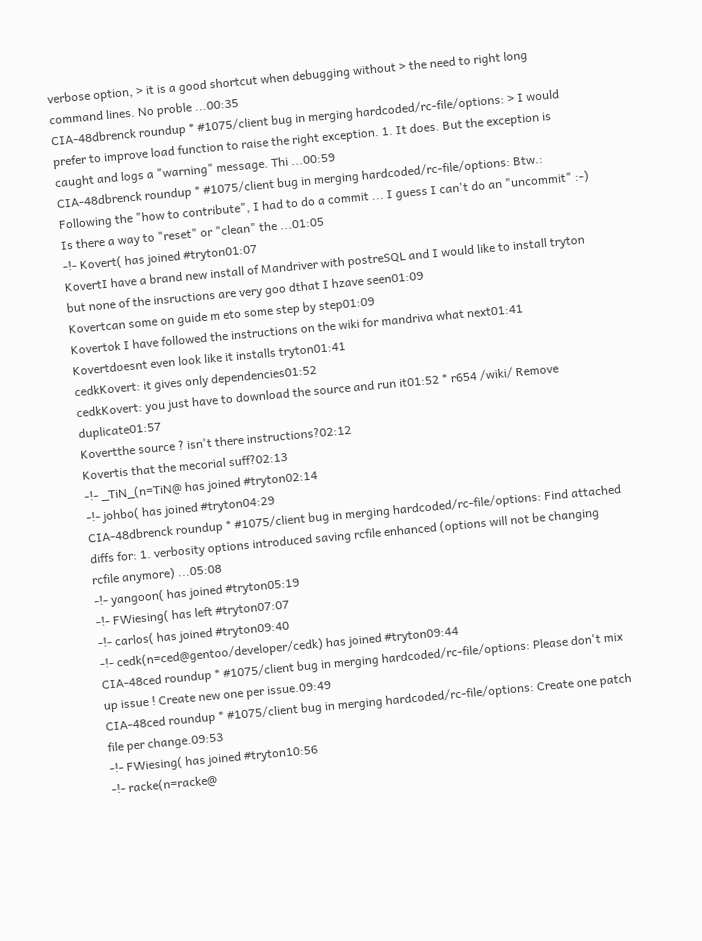verbose option, > it is a good shortcut when debugging without > the need to right long command lines. No proble ...00:35
CIA-48dbrenck roundup * #1075/client bug in merging hardcoded/rc-file/options: > I would prefer to improve load function to raise the right exception. 1. It does. But the exception is caught and logs a "warning" message. Thi ...00:59
CIA-48dbrenck roundup * #1075/client bug in merging hardcoded/rc-file/options: Btw.: Following the "how to contribute", I had to do a commit ... I guess I can't do an "uncommit" :-) Is there a way to "reset" or "clean" the ...01:05
-!- Kovert( has joined #tryton01:07
KovertI have a brand new install of Mandriver with postreSQL and I would like to install tryton but none of the insructions are very goo dthat I hzave seen01:09
Kovertcan some on guide m eto some step by step01:09
Kovertok I have followed the instructions on the wiki for mandriva what next01:41
Kovertdoesnt even look like it installs tryton01:41
cedkKovert: it gives only dependencies01:52
cedkKovert: you just have to download the source and run it01:52 * r654 /wiki/ Remove duplicate01:57
Kovertthe source ? isn't there instructions?02:12
Kovertis that the mecorial suff?02:13
-!- _TiN_(n=TiN@ has joined #tryton02:14
-!- johbo( has joined #tryton04:29
CIA-48dbrenck roundup * #1075/client bug in merging hardcoded/rc-file/options: Find attached diffs for: 1. verbosity options introduced saving rcfile enhanced (options will not be changing rcfile anymore) ...05:08
-!- yangoon( has joined #tryton05:19
-!- FWiesing( has left #tryton07:07
-!- carlos( has joined #tryton09:40
-!- cedk(n=ced@gentoo/developer/cedk) has joined #tryton09:44
CIA-48ced roundup * #1075/client bug in merging hardcoded/rc-file/options: Please don't mix up issue ! Create new one per issue.09:49
CIA-48ced roundup * #1075/client bug in merging hardcoded/rc-file/options: Create one patch file per change.09:53
-!- FWiesing( has joined #tryton10:56
-!- racke(n=racke@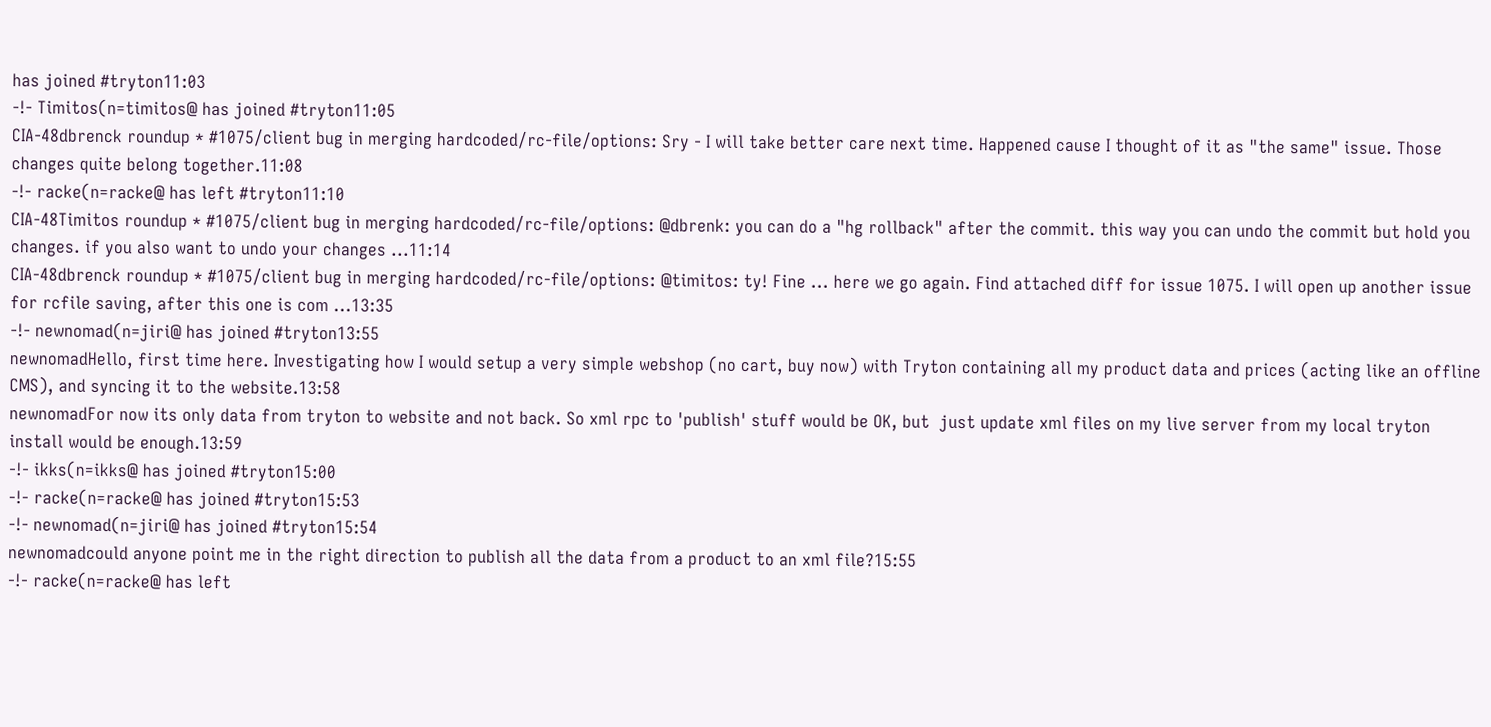has joined #tryton11:03
-!- Timitos(n=timitos@ has joined #tryton11:05
CIA-48dbrenck roundup * #1075/client bug in merging hardcoded/rc-file/options: Sry - I will take better care next time. Happened cause I thought of it as "the same" issue. Those changes quite belong together.11:08
-!- racke(n=racke@ has left #tryton11:10
CIA-48Timitos roundup * #1075/client bug in merging hardcoded/rc-file/options: @dbrenk: you can do a "hg rollback" after the commit. this way you can undo the commit but hold you changes. if you also want to undo your changes ...11:14
CIA-48dbrenck roundup * #1075/client bug in merging hardcoded/rc-file/options: @timitos: ty! Fine ... here we go again. Find attached diff for issue 1075. I will open up another issue for rcfile saving, after this one is com ...13:35
-!- newnomad(n=jiri@ has joined #tryton13:55
newnomadHello, first time here. Investigating how I would setup a very simple webshop (no cart, buy now) with Tryton containing all my product data and prices (acting like an offline CMS), and syncing it to the website.13:58
newnomadFor now its only data from tryton to website and not back. So xml rpc to 'publish' stuff would be OK, but  just update xml files on my live server from my local tryton install would be enough.13:59
-!- ikks(n=ikks@ has joined #tryton15:00
-!- racke(n=racke@ has joined #tryton15:53
-!- newnomad(n=jiri@ has joined #tryton15:54
newnomadcould anyone point me in the right direction to publish all the data from a product to an xml file?15:55
-!- racke(n=racke@ has left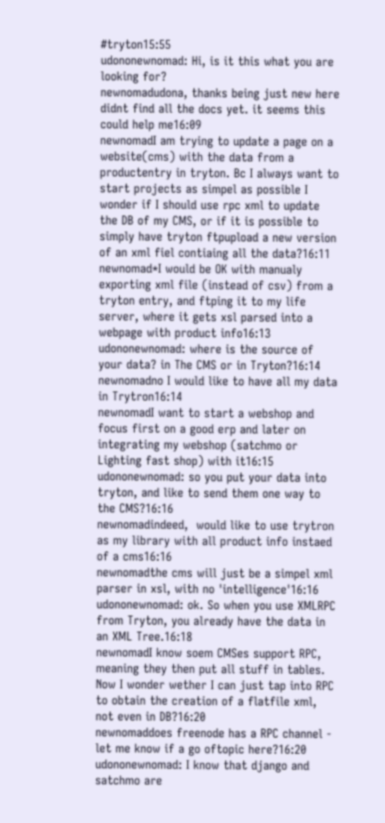#tryton15:55
udononewnomad: Hi, is it this what you are looking for?
newnomadudona, thanks being just new here didnt find all the docs yet. it seems this could help me16:09
newnomadI am trying to update a page on a website(cms) with the data from a productentry in tryton. Bc I always want to start projects as simpel as possible I wonder if I should use rpc xml to update the DB of my CMS, or if it is possible to simply have tryton ftpupload a new version of an xml fiel contiaing all the data?16:11
newnomad*I would be OK with manualy exporting xml file (instead of csv) from a tryton entry, and ftping it to my life server, where it gets xsl parsed into a webpage with product info16:13
udononewnomad: where is the source of your data? in The CMS or in Tryton?16:14
newnomadno I would like to have all my data in Trytron16:14
newnomadI want to start a webshop and focus first on a good erp and later on integrating my webshop (satchmo or Lighting fast shop) with it16:15
udononewnomad: so you put your data into tryton, and like to send them one way to the CMS?16:16
newnomadindeed,  would like to use trytron as my library with all product info instaed of a cms16:16
newnomadthe cms will just be a simpel xml parser in xsl, with no 'intelligence'16:16
udononewnomad: ok. So when you use XMLRPC from Tryton, you already have the data in an XML Tree.16:18
newnomadI know soem CMSes support RPC, meaning they then put all stuff in tables. Now I wonder wether I can just tap into RPC to obtain the creation of a flatfile xml, not even in DB?16:20
newnomaddoes freenode has a RPC channel - let me know if a go oftopic here?16:20
udononewnomad: I know that django and satchmo are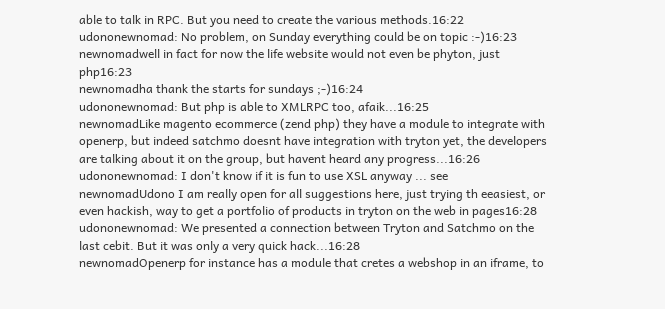able to talk in RPC. But you need to create the various methods.16:22
udononewnomad: No problem, on Sunday everything could be on topic :-)16:23
newnomadwell in fact for now the life website would not even be phyton, just php16:23
newnomadha thank the starts for sundays ;-)16:24
udononewnomad: But php is able to XMLRPC too, afaik...16:25
newnomadLike magento ecommerce (zend php) they have a module to integrate with openerp, but indeed satchmo doesnt have integration with tryton yet, the developers are talking about it on the group, but havent heard any progress...16:26
udononewnomad: I don't know if it is fun to use XSL anyway ... see
newnomadUdono I am really open for all suggestions here, just trying th eeasiest, or even hackish, way to get a portfolio of products in tryton on the web in pages16:28
udononewnomad: We presented a connection between Tryton and Satchmo on the last cebit. But it was only a very quick hack...16:28
newnomadOpenerp for instance has a module that cretes a webshop in an iframe, to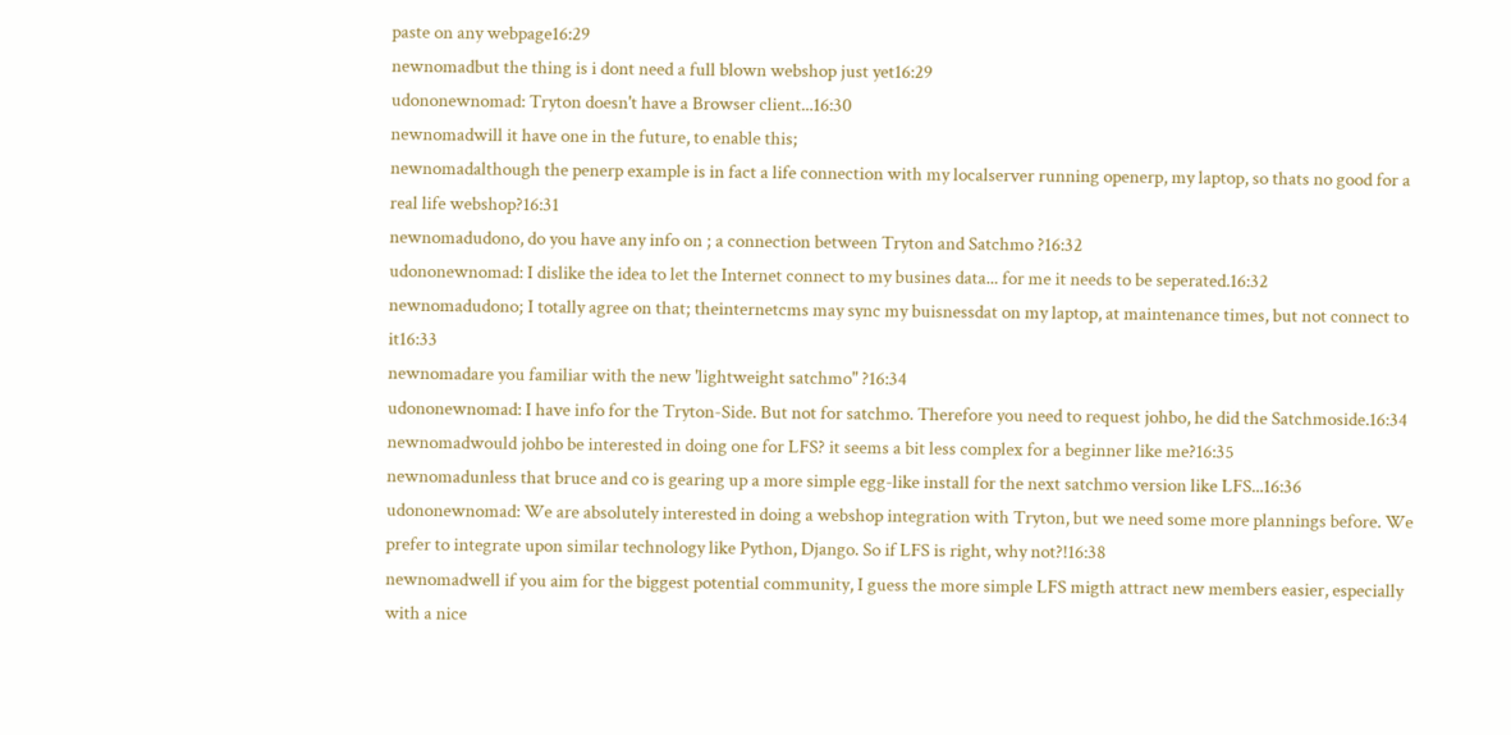paste on any webpage16:29
newnomadbut the thing is i dont need a full blown webshop just yet16:29
udononewnomad: Tryton doesn't have a Browser client...16:30
newnomadwill it have one in the future, to enable this;
newnomadalthough the penerp example is in fact a life connection with my localserver running openerp, my laptop, so thats no good for a real life webshop?16:31
newnomadudono, do you have any info on ; a connection between Tryton and Satchmo ?16:32
udononewnomad: I dislike the idea to let the Internet connect to my busines data... for me it needs to be seperated.16:32
newnomadudono; I totally agree on that; theinternetcms may sync my buisnessdat on my laptop, at maintenance times, but not connect to it16:33
newnomadare you familiar with the new 'lightweight satchmo" ?16:34
udononewnomad: I have info for the Tryton-Side. But not for satchmo. Therefore you need to request johbo, he did the Satchmoside.16:34
newnomadwould johbo be interested in doing one for LFS? it seems a bit less complex for a beginner like me?16:35
newnomadunless that bruce and co is gearing up a more simple egg-like install for the next satchmo version like LFS...16:36
udononewnomad: We are absolutely interested in doing a webshop integration with Tryton, but we need some more plannings before. We prefer to integrate upon similar technology like Python, Django. So if LFS is right, why not?!16:38
newnomadwell if you aim for the biggest potential community, I guess the more simple LFS migth attract new members easier, especially with a nice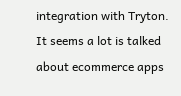integration with Tryton. It seems a lot is talked about ecommerce apps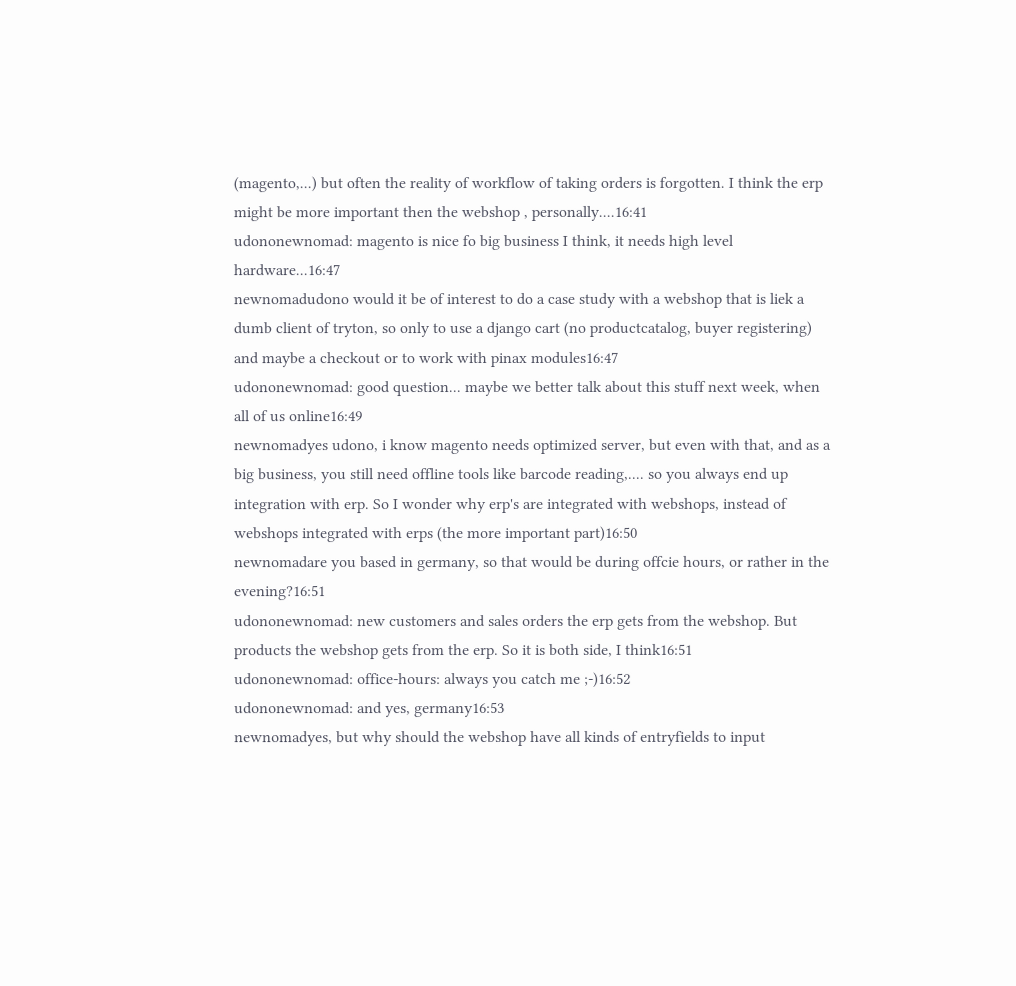(magento,...) but often the reality of workflow of taking orders is forgotten. I think the erp might be more important then the webshop , personally....16:41
udononewnomad: magento is nice fo big business I think, it needs high level hardware...16:47
newnomadudono would it be of interest to do a case study with a webshop that is liek a dumb client of tryton, so only to use a django cart (no productcatalog, buyer registering) and maybe a checkout or to work with pinax modules16:47
udononewnomad: good question... maybe we better talk about this stuff next week, when all of us online16:49
newnomadyes udono, i know magento needs optimized server, but even with that, and as a big business, you still need offline tools like barcode reading,.... so you always end up integration with erp. So I wonder why erp's are integrated with webshops, instead of webshops integrated with erps (the more important part)16:50
newnomadare you based in germany, so that would be during offcie hours, or rather in the evening?16:51
udononewnomad: new customers and sales orders the erp gets from the webshop. But products the webshop gets from the erp. So it is both side, I think16:51
udononewnomad: office-hours: always you catch me ;-)16:52
udononewnomad: and yes, germany16:53
newnomadyes, but why should the webshop have all kinds of entryfields to input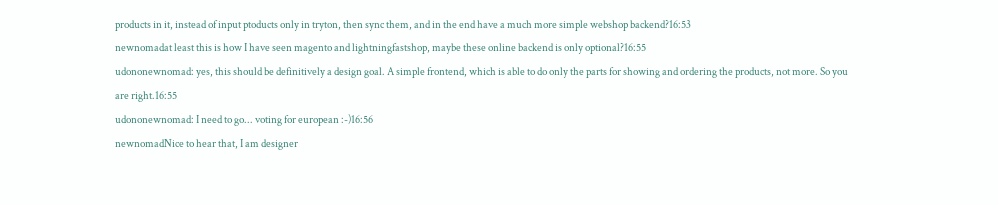products in it, instead of input ptoducts only in tryton, then sync them, and in the end have a much more simple webshop backend?16:53
newnomadat least this is how I have seen magento and lightningfastshop, maybe these online backend is only optional?16:55
udononewnomad: yes, this should be definitively a design goal. A simple frontend, which is able to do only the parts for showing and ordering the products, not more. So you are right.16:55
udononewnomad: I need to go... voting for european :-)16:56
newnomadNice to hear that, I am designer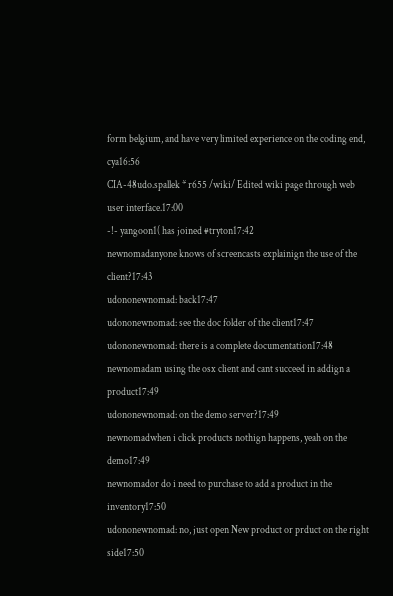form belgium, and have very limited experience on the coding end, cya16:56
CIA-48udo.spallek * r655 /wiki/ Edited wiki page through web user interface.17:00
-!- yangoon1( has joined #tryton17:42
newnomadanyone knows of screencasts explainign the use of the client?17:43
udononewnomad: back17:47
udononewnomad: see the doc folder of the client17:47
udononewnomad: there is a complete documentation17:48
newnomadam using the osx client and cant succeed in addign a product17:49
udononewnomad: on the demo server?17:49
newnomadwhen i click products nothign happens, yeah on the demo17:49
newnomador do i need to purchase to add a product in the inventory17:50
udononewnomad: no, just open New product or prduct on the right side17:50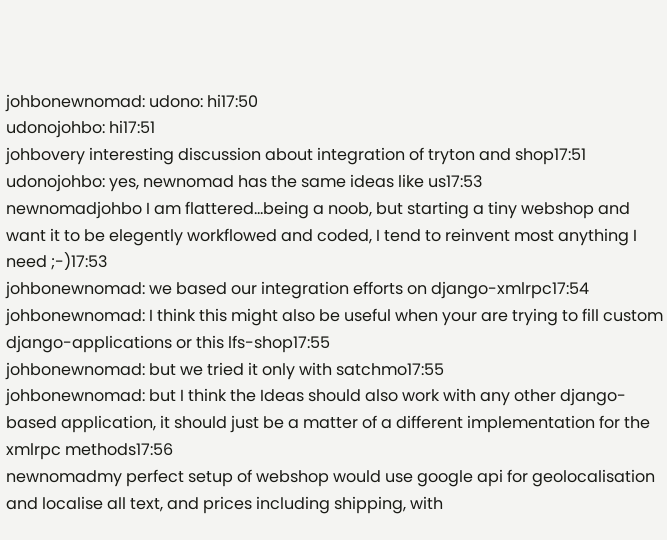johbonewnomad: udono: hi17:50
udonojohbo: hi17:51
johbovery interesting discussion about integration of tryton and shop17:51
udonojohbo: yes, newnomad has the same ideas like us17:53
newnomadjohbo I am flattered...being a noob, but starting a tiny webshop and want it to be elegently workflowed and coded, I tend to reinvent most anything I need ;-)17:53
johbonewnomad: we based our integration efforts on django-xmlrpc17:54
johbonewnomad: I think this might also be useful when your are trying to fill custom django-applications or this lfs-shop17:55
johbonewnomad: but we tried it only with satchmo17:55
johbonewnomad: but I think the Ideas should also work with any other django-based application, it should just be a matter of a different implementation for the xmlrpc methods17:56
newnomadmy perfect setup of webshop would use google api for geolocalisation and localise all text, and prices including shipping, with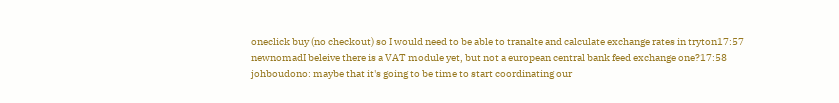oneclick buy (no checkout) so I would need to be able to tranalte and calculate exchange rates in tryton17:57
newnomadI beleive there is a VAT module yet, but not a european central bank feed exchange one?17:58
johboudono: maybe that it's going to be time to start coordinating our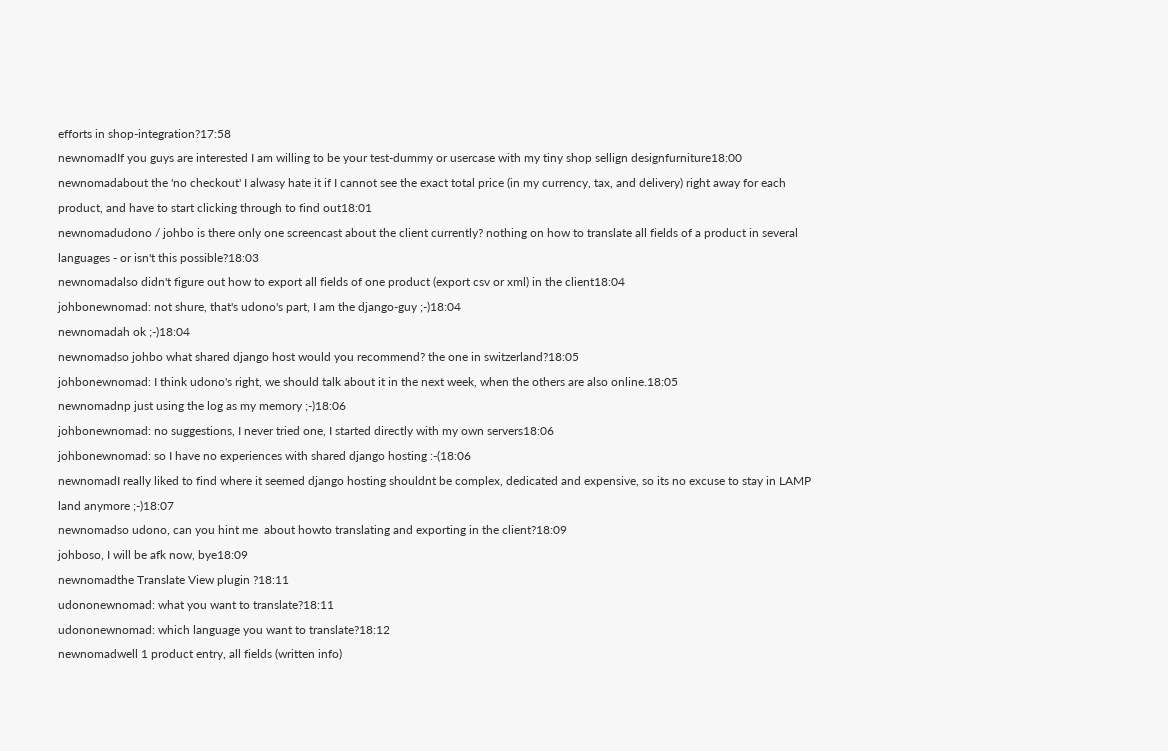efforts in shop-integration?17:58
newnomadIf you guys are interested I am willing to be your test-dummy or usercase with my tiny shop sellign designfurniture18:00
newnomadabout the 'no checkout' I alwasy hate it if I cannot see the exact total price (in my currency, tax, and delivery) right away for each product, and have to start clicking through to find out18:01
newnomadudono / johbo is there only one screencast about the client currently? nothing on how to translate all fields of a product in several languages - or isn't this possible?18:03
newnomadalso didn't figure out how to export all fields of one product (export csv or xml) in the client18:04
johbonewnomad: not shure, that's udono's part, I am the django-guy ;-)18:04
newnomadah ok ;-)18:04
newnomadso johbo what shared django host would you recommend? the one in switzerland?18:05
johbonewnomad: I think udono's right, we should talk about it in the next week, when the others are also online.18:05
newnomadnp just using the log as my memory ;-)18:06
johbonewnomad: no suggestions, I never tried one, I started directly with my own servers18:06
johbonewnomad: so I have no experiences with shared django hosting :-(18:06
newnomadI really liked to find where it seemed django hosting shouldnt be complex, dedicated and expensive, so its no excuse to stay in LAMP land anymore ;-)18:07
newnomadso udono, can you hint me  about howto translating and exporting in the client?18:09
johboso, I will be afk now, bye18:09
newnomadthe Translate View plugin ?18:11
udononewnomad: what you want to translate?18:11
udononewnomad: which language you want to translate?18:12
newnomadwell 1 product entry, all fields (written info)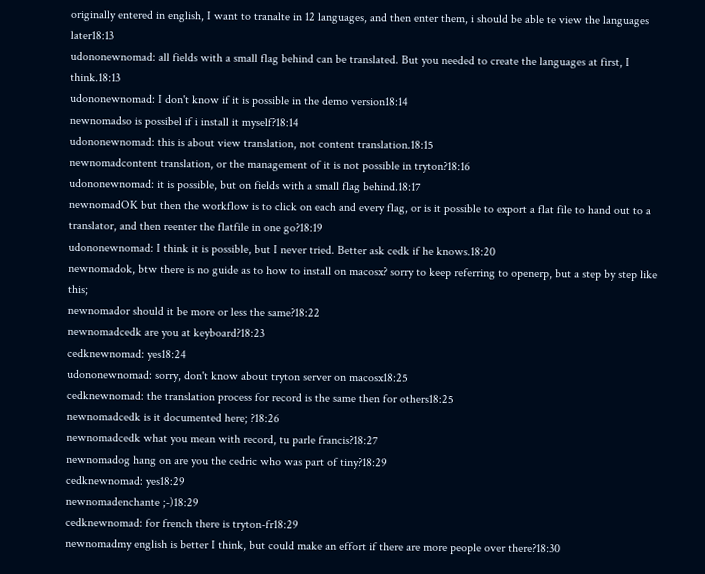originally entered in english, I want to tranalte in 12 languages, and then enter them, i should be able te view the languages later18:13
udononewnomad: all fields with a small flag behind can be translated. But you needed to create the languages at first, I think.18:13
udononewnomad: I don't know if it is possible in the demo version18:14
newnomadso is possibel if i install it myself?18:14
udononewnomad: this is about view translation, not content translation.18:15
newnomadcontent translation, or the management of it is not possible in tryton?18:16
udononewnomad: it is possible, but on fields with a small flag behind.18:17
newnomadOK but then the workflow is to click on each and every flag, or is it possible to export a flat file to hand out to a translator, and then reenter the flatfile in one go?18:19
udononewnomad: I think it is possible, but I never tried. Better ask cedk if he knows.18:20
newnomadok, btw there is no guide as to how to install on macosx? sorry to keep referring to openerp, but a step by step like this;
newnomador should it be more or less the same?18:22
newnomadcedk are you at keyboard?18:23
cedknewnomad: yes18:24
udononewnomad: sorry, don't know about tryton server on macosx18:25
cedknewnomad: the translation process for record is the same then for others18:25
newnomadcedk is it documented here; ?18:26
newnomadcedk what you mean with record, tu parle francis?18:27
newnomadog hang on are you the cedric who was part of tiny?18:29
cedknewnomad: yes18:29
newnomadenchante ;-)18:29
cedknewnomad: for french there is tryton-fr18:29
newnomadmy english is better I think, but could make an effort if there are more people over there?18:30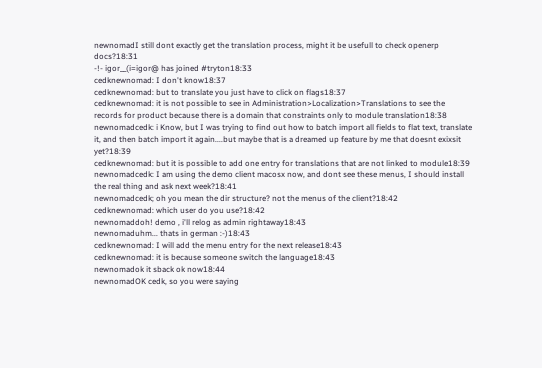newnomadI still dont exactly get the translation process, might it be usefull to check openerp docs?18:31
-!- igor__(i=igor@ has joined #tryton18:33
cedknewnomad: I don't know18:37
cedknewnomad: but to translate you just have to click on flags18:37
cedknewnomad: it is not possible to see in Administration>Localization>Translations to see the records for product because there is a domain that constraints only to module translation18:38
newnomadcedk: i Know, but I was trying to find out how to batch import all fields to flat text, translate it, and then batch import it again....but maybe that is a dreamed up feature by me that doesnt exixsit yet?18:39
cedknewnomad: but it is possible to add one entry for translations that are not linked to module18:39
newnomadcedk: I am using the demo client macosx now, and dont see these menus, I should install the real thing and ask next week?18:41
newnomadcedk; oh you mean the dir structure? not the menus of the client?18:42
cedknewnomad: which user do you use?18:42
newnomaddoh! demo , i'll relog as admin rightaway18:43
newnomaduhm... thats in german :-)18:43
cedknewnomad: I will add the menu entry for the next release18:43
cedknewnomad: it is because someone switch the language18:43
newnomadok it sback ok now18:44
newnomadOK cedk, so you were saying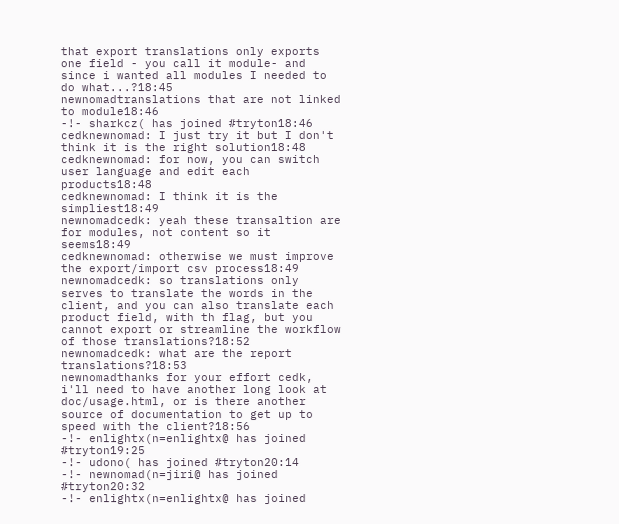that export translations only exports one field - you call it module- and since i wanted all modules I needed to do what...?18:45
newnomadtranslations that are not linked to module18:46
-!- sharkcz( has joined #tryton18:46
cedknewnomad: I just try it but I don't think it is the right solution18:48
cedknewnomad: for now, you can switch user language and edit each products18:48
cedknewnomad: I think it is the simpliest18:49
newnomadcedk: yeah these transaltion are for modules, not content so it seems18:49
cedknewnomad: otherwise we must improve the export/import csv process18:49
newnomadcedk: so translations only serves to translate the words in the client, and you can also translate each product field, with th flag, but you cannot export or streamline the workflow of those translations?18:52
newnomadcedk: what are the report translations?18:53
newnomadthanks for your effort cedk, i'll need to have another long look at doc/usage.html, or is there another source of documentation to get up to speed with the client?18:56
-!- enlightx(n=enlightx@ has joined #tryton19:25
-!- udono( has joined #tryton20:14
-!- newnomad(n=jiri@ has joined #tryton20:32
-!- enlightx(n=enlightx@ has joined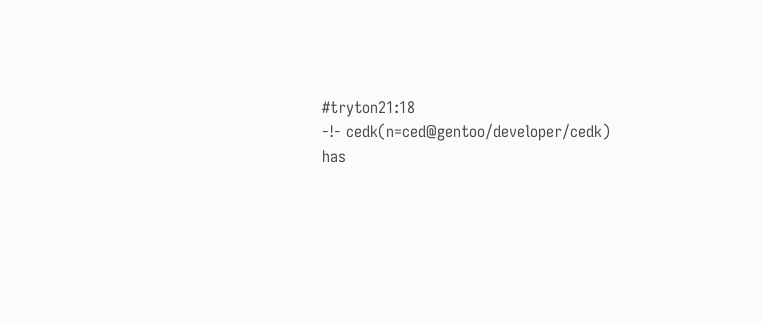#tryton21:18
-!- cedk(n=ced@gentoo/developer/cedk) has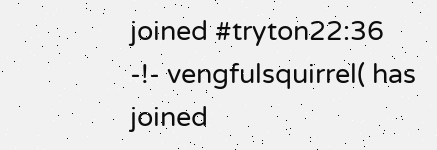joined #tryton22:36
-!- vengfulsquirrel( has joined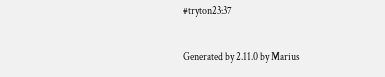#tryton23:37

Generated by 2.11.0 by Marius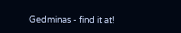Gedminas - find it at!